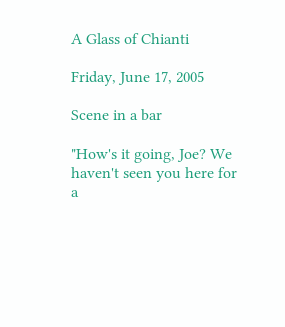A Glass of Chianti

Friday, June 17, 2005

Scene in a bar

"How's it going, Joe? We haven't seen you here for a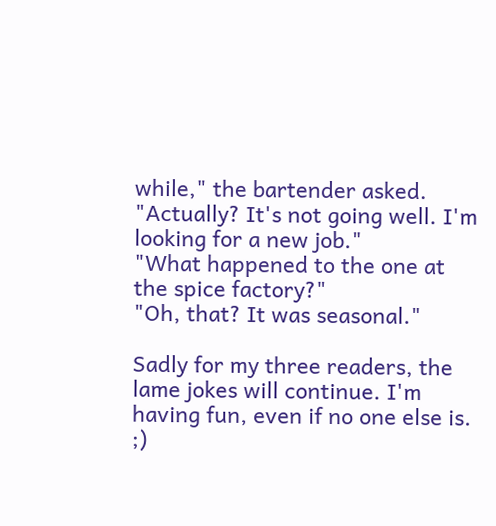while," the bartender asked.
"Actually? It's not going well. I'm looking for a new job."
"What happened to the one at the spice factory?"
"Oh, that? It was seasonal."

Sadly for my three readers, the lame jokes will continue. I'm having fun, even if no one else is. ;)